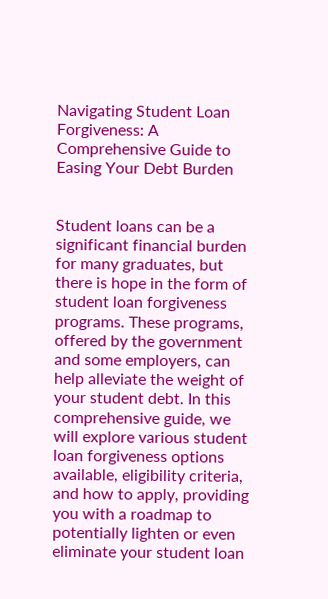Navigating Student Loan Forgiveness: A Comprehensive Guide to Easing Your Debt Burden


Student loans can be a significant financial burden for many graduates, but there is hope in the form of student loan forgiveness programs. These programs, offered by the government and some employers, can help alleviate the weight of your student debt. In this comprehensive guide, we will explore various student loan forgiveness options available, eligibility criteria, and how to apply, providing you with a roadmap to potentially lighten or even eliminate your student loan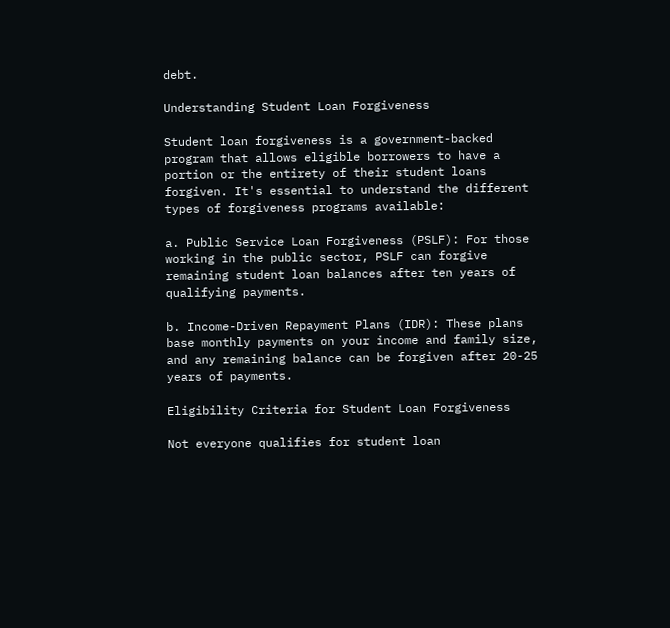debt.

Understanding Student Loan Forgiveness

Student loan forgiveness is a government-backed program that allows eligible borrowers to have a portion or the entirety of their student loans forgiven. It's essential to understand the different types of forgiveness programs available:

a. Public Service Loan Forgiveness (PSLF): For those working in the public sector, PSLF can forgive remaining student loan balances after ten years of qualifying payments.

b. Income-Driven Repayment Plans (IDR): These plans base monthly payments on your income and family size, and any remaining balance can be forgiven after 20-25 years of payments.

Eligibility Criteria for Student Loan Forgiveness

Not everyone qualifies for student loan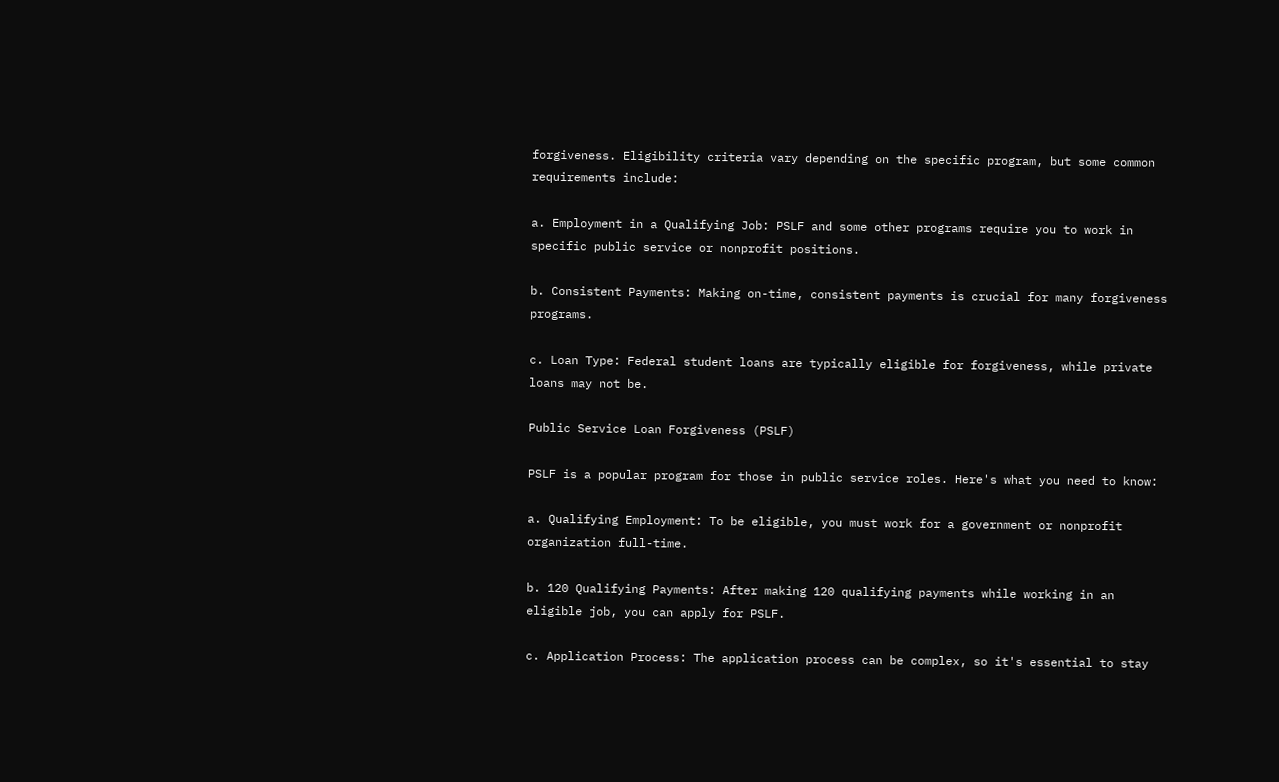forgiveness. Eligibility criteria vary depending on the specific program, but some common requirements include:

a. Employment in a Qualifying Job: PSLF and some other programs require you to work in specific public service or nonprofit positions.

b. Consistent Payments: Making on-time, consistent payments is crucial for many forgiveness programs.

c. Loan Type: Federal student loans are typically eligible for forgiveness, while private loans may not be.

Public Service Loan Forgiveness (PSLF)

PSLF is a popular program for those in public service roles. Here's what you need to know:

a. Qualifying Employment: To be eligible, you must work for a government or nonprofit organization full-time.

b. 120 Qualifying Payments: After making 120 qualifying payments while working in an eligible job, you can apply for PSLF.

c. Application Process: The application process can be complex, so it's essential to stay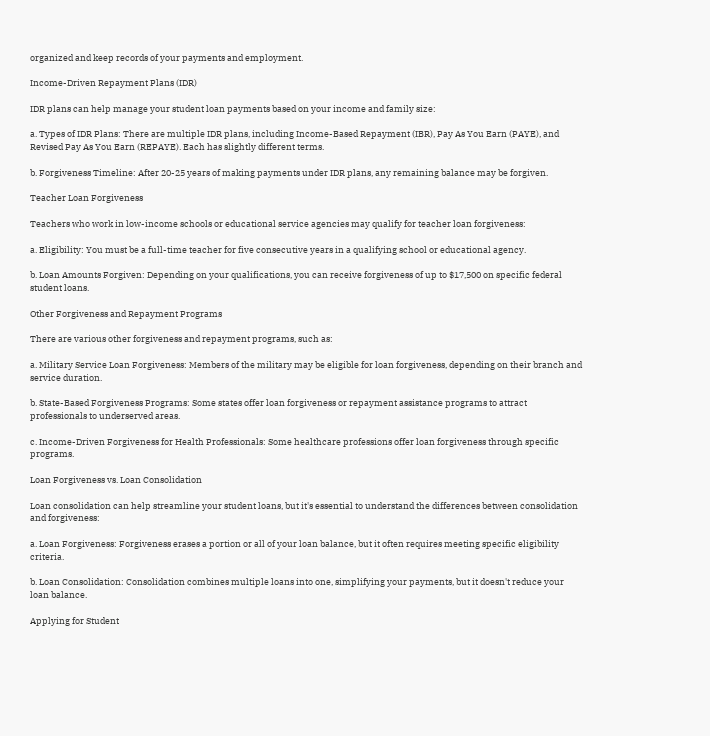organized and keep records of your payments and employment.

Income-Driven Repayment Plans (IDR)

IDR plans can help manage your student loan payments based on your income and family size:

a. Types of IDR Plans: There are multiple IDR plans, including Income-Based Repayment (IBR), Pay As You Earn (PAYE), and Revised Pay As You Earn (REPAYE). Each has slightly different terms.

b. Forgiveness Timeline: After 20-25 years of making payments under IDR plans, any remaining balance may be forgiven.

Teacher Loan Forgiveness

Teachers who work in low-income schools or educational service agencies may qualify for teacher loan forgiveness:

a. Eligibility: You must be a full-time teacher for five consecutive years in a qualifying school or educational agency.

b. Loan Amounts Forgiven: Depending on your qualifications, you can receive forgiveness of up to $17,500 on specific federal student loans.

Other Forgiveness and Repayment Programs

There are various other forgiveness and repayment programs, such as:

a. Military Service Loan Forgiveness: Members of the military may be eligible for loan forgiveness, depending on their branch and service duration.

b. State-Based Forgiveness Programs: Some states offer loan forgiveness or repayment assistance programs to attract professionals to underserved areas.

c. Income-Driven Forgiveness for Health Professionals: Some healthcare professions offer loan forgiveness through specific programs.

Loan Forgiveness vs. Loan Consolidation

Loan consolidation can help streamline your student loans, but it's essential to understand the differences between consolidation and forgiveness:

a. Loan Forgiveness: Forgiveness erases a portion or all of your loan balance, but it often requires meeting specific eligibility criteria.

b. Loan Consolidation: Consolidation combines multiple loans into one, simplifying your payments, but it doesn't reduce your loan balance.

Applying for Student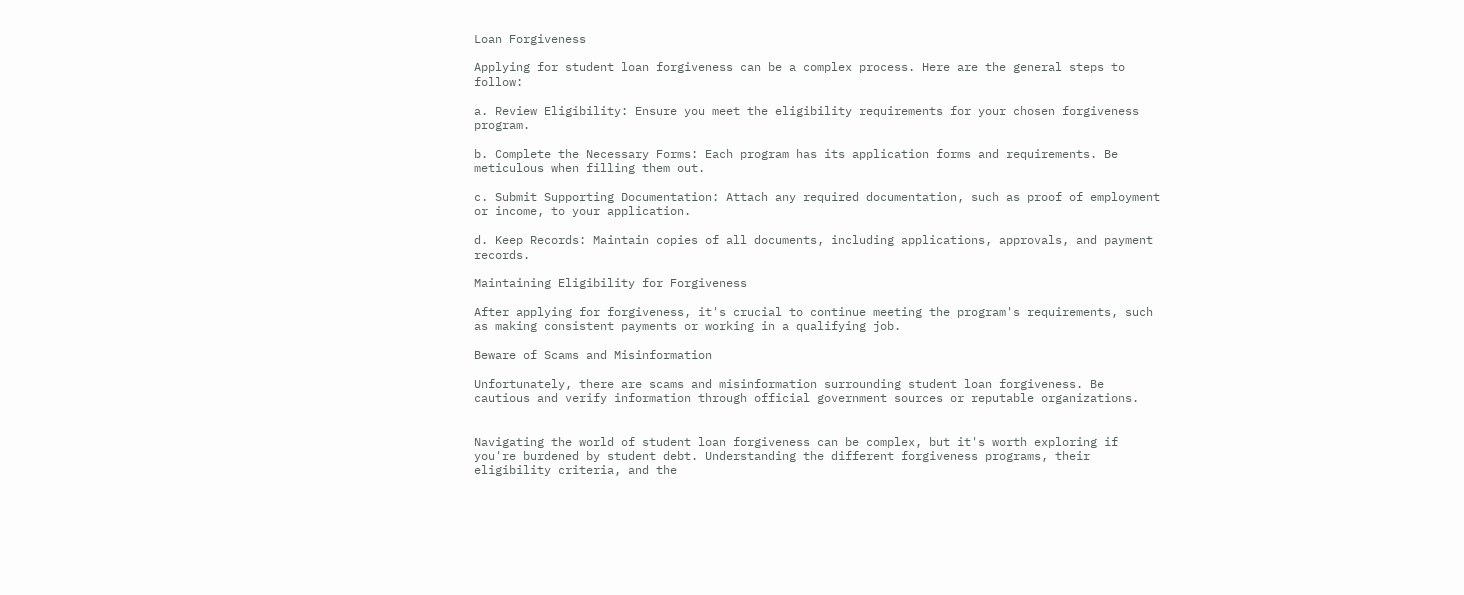Loan Forgiveness

Applying for student loan forgiveness can be a complex process. Here are the general steps to follow:

a. Review Eligibility: Ensure you meet the eligibility requirements for your chosen forgiveness program.

b. Complete the Necessary Forms: Each program has its application forms and requirements. Be meticulous when filling them out.

c. Submit Supporting Documentation: Attach any required documentation, such as proof of employment or income, to your application.

d. Keep Records: Maintain copies of all documents, including applications, approvals, and payment records.

Maintaining Eligibility for Forgiveness

After applying for forgiveness, it's crucial to continue meeting the program's requirements, such as making consistent payments or working in a qualifying job.

Beware of Scams and Misinformation

Unfortunately, there are scams and misinformation surrounding student loan forgiveness. Be cautious and verify information through official government sources or reputable organizations.


Navigating the world of student loan forgiveness can be complex, but it's worth exploring if you're burdened by student debt. Understanding the different forgiveness programs, their eligibility criteria, and the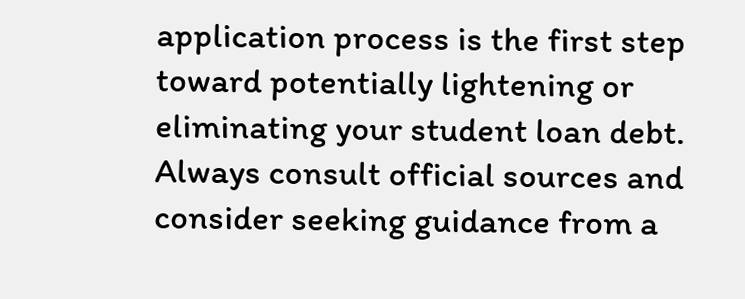application process is the first step toward potentially lightening or eliminating your student loan debt. Always consult official sources and consider seeking guidance from a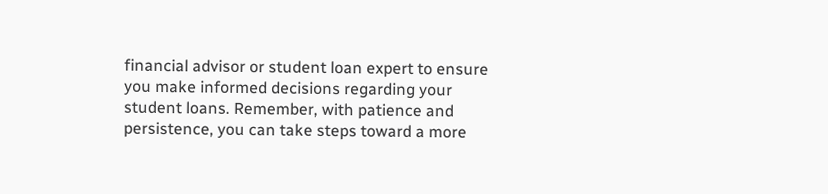financial advisor or student loan expert to ensure you make informed decisions regarding your student loans. Remember, with patience and persistence, you can take steps toward a more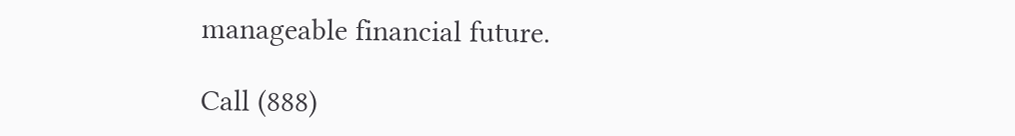manageable financial future.

Call (888)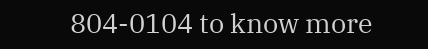804-0104 to know more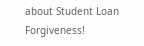about Student Loan Forgiveness!